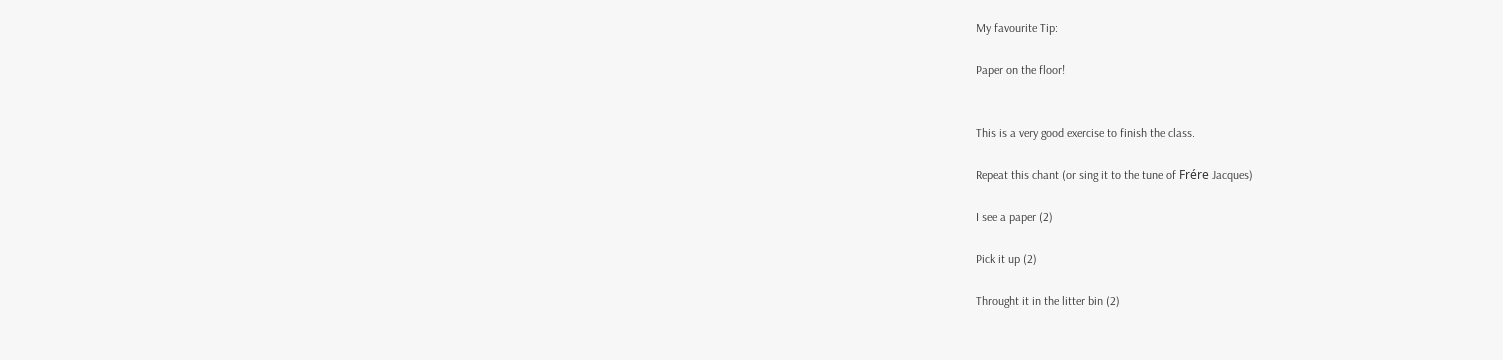My favourite Tip:

Paper on the floor!


This is a very good exercise to finish the class.

Repeat this chant (or sing it to the tune of Frére Jacques)

I see a paper (2)

Pick it up (2)

Throught it in the litter bin (2)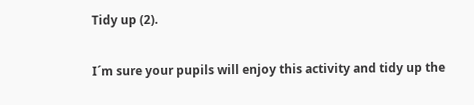Tidy up (2).

I´m sure your pupils will enjoy this activity and tidy up the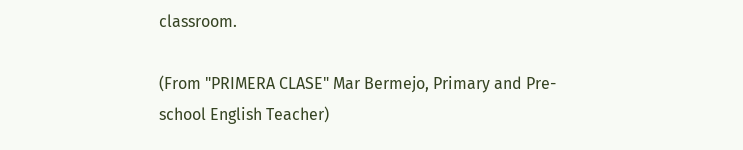classroom.

(From "PRIMERA CLASE" Mar Bermejo, Primary and Pre-school English Teacher)